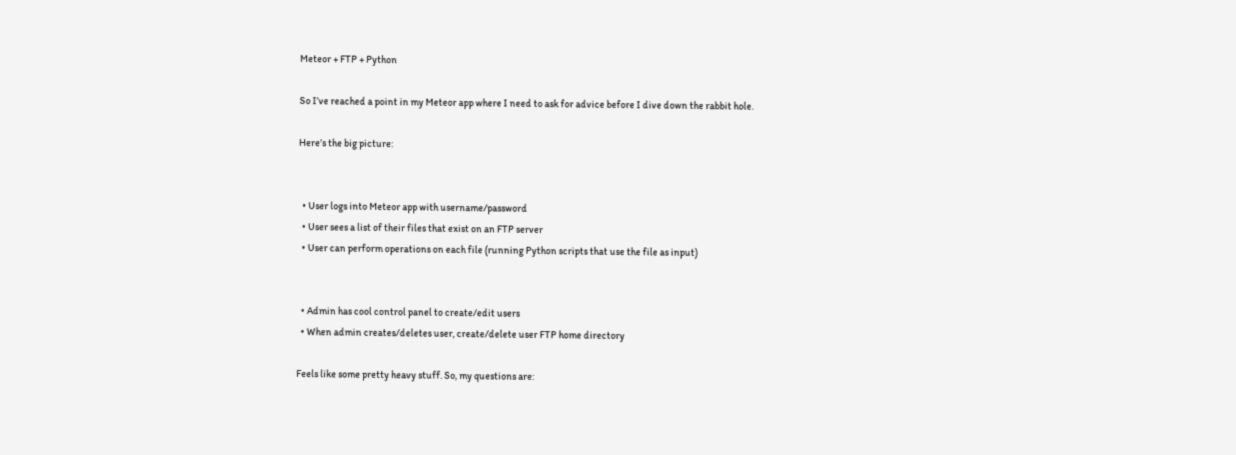Meteor + FTP + Python

So I’ve reached a point in my Meteor app where I need to ask for advice before I dive down the rabbit hole.

Here’s the big picture:


  • User logs into Meteor app with username/password
  • User sees a list of their files that exist on an FTP server
  • User can perform operations on each file (running Python scripts that use the file as input)


  • Admin has cool control panel to create/edit users
  • When admin creates/deletes user, create/delete user FTP home directory

Feels like some pretty heavy stuff. So, my questions are: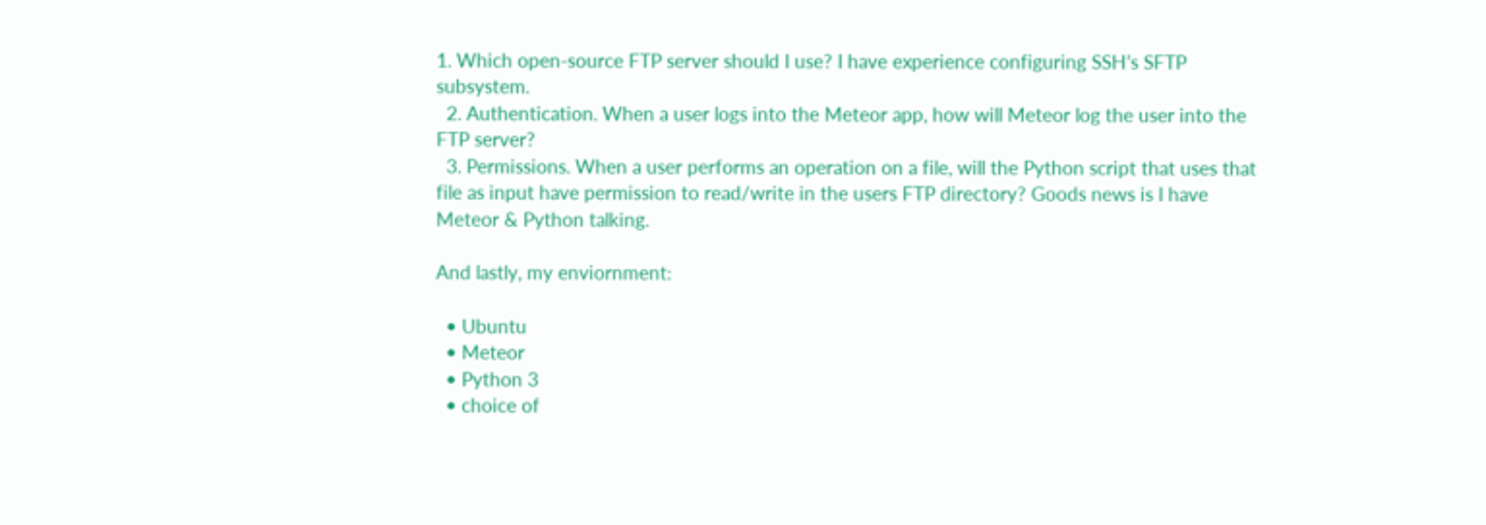1. Which open-source FTP server should I use? I have experience configuring SSH’s SFTP subsystem.
  2. Authentication. When a user logs into the Meteor app, how will Meteor log the user into the FTP server?
  3. Permissions. When a user performs an operation on a file, will the Python script that uses that file as input have permission to read/write in the users FTP directory? Goods news is I have Meteor & Python talking.

And lastly, my enviornment:

  • Ubuntu
  • Meteor
  • Python 3
  • choice of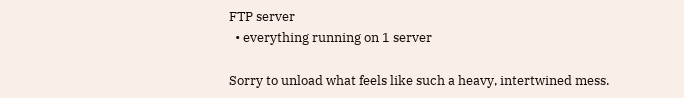FTP server
  • everything running on 1 server

Sorry to unload what feels like such a heavy, intertwined mess.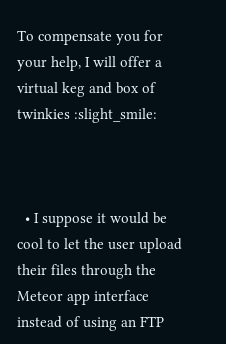To compensate you for your help, I will offer a virtual keg and box of twinkies :slight_smile:



  • I suppose it would be cool to let the user upload their files through the Meteor app interface instead of using an FTP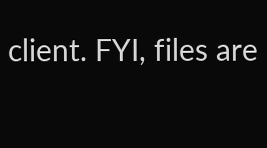client. FYI, files are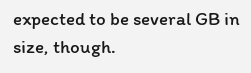expected to be several GB in size, though.